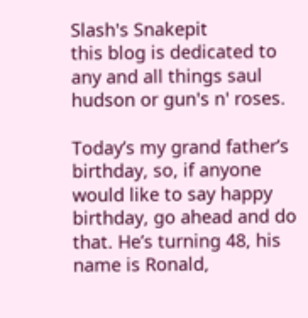Slash's Snakepit
this blog is dedicated to any and all things saul hudson or gun's n' roses.

Today’s my grand father’s birthday, so, if anyone would like to say happy birthday, go ahead and do that. He’s turning 48, his name is Ronald,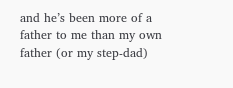and he’s been more of a father to me than my own father (or my step-dad)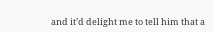and it’d delight me to tell him that a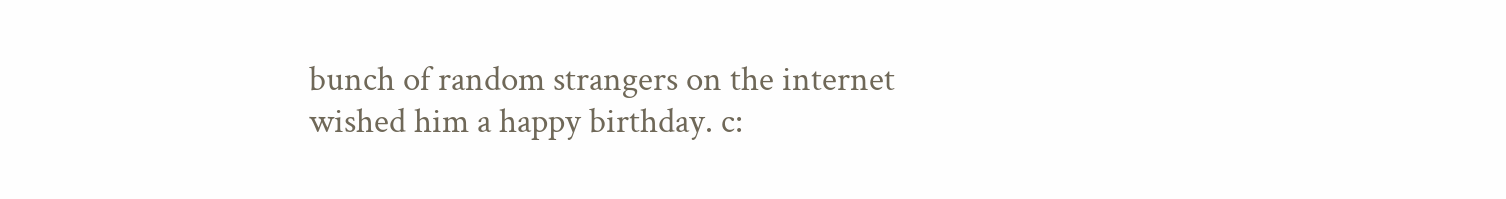bunch of random strangers on the internet wished him a happy birthday. c: